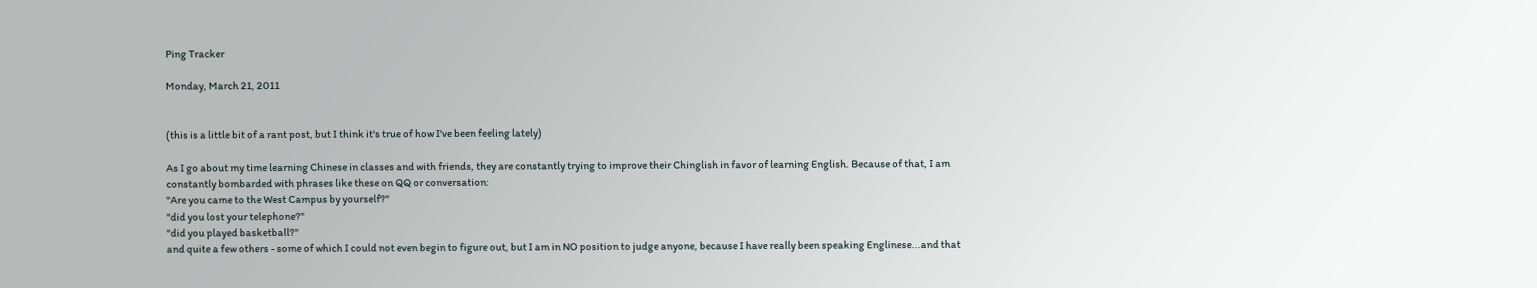Ping Tracker

Monday, March 21, 2011


(this is a little bit of a rant post, but I think it's true of how I've been feeling lately)

As I go about my time learning Chinese in classes and with friends, they are constantly trying to improve their Chinglish in favor of learning English. Because of that, I am constantly bombarded with phrases like these on QQ or conversation:
"Are you came to the West Campus by yourself?"
"did you lost your telephone?"
"did you played basketball?"
and quite a few others - some of which I could not even begin to figure out, but I am in NO position to judge anyone, because I have really been speaking Englinese...and that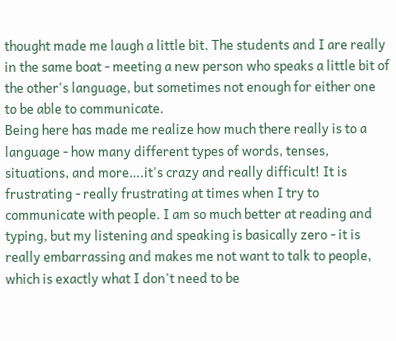thought made me laugh a little bit. The students and I are really in the same boat - meeting a new person who speaks a little bit of the other's language, but sometimes not enough for either one to be able to communicate.
Being here has made me realize how much there really is to a language - how many different types of words, tenses, situations, and more….it's crazy and really difficult! It is frustrating - really frustrating at times when I try to communicate with people. I am so much better at reading and typing, but my listening and speaking is basically zero - it is really embarrassing and makes me not want to talk to people, which is exactly what I don't need to be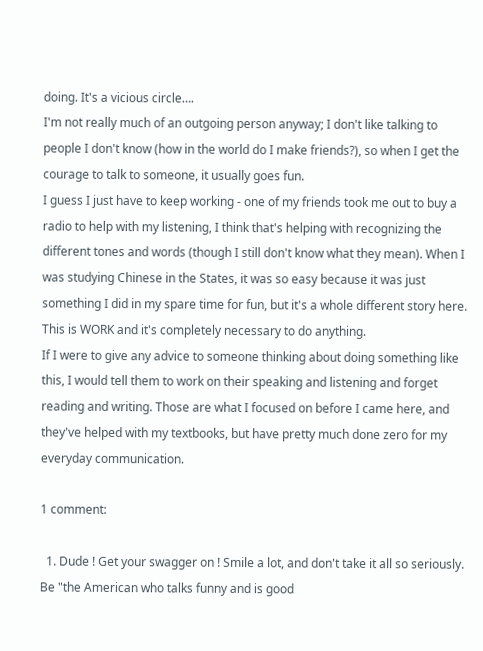doing. It's a vicious circle….
I'm not really much of an outgoing person anyway; I don't like talking to people I don't know (how in the world do I make friends?), so when I get the courage to talk to someone, it usually goes fun.
I guess I just have to keep working - one of my friends took me out to buy a radio to help with my listening, I think that's helping with recognizing the different tones and words (though I still don't know what they mean). When I was studying Chinese in the States, it was so easy because it was just something I did in my spare time for fun, but it's a whole different story here. This is WORK and it's completely necessary to do anything.
If I were to give any advice to someone thinking about doing something like this, I would tell them to work on their speaking and listening and forget reading and writing. Those are what I focused on before I came here, and they've helped with my textbooks, but have pretty much done zero for my everyday communication.

1 comment:

  1. Dude ! Get your swagger on ! Smile a lot, and don't take it all so seriously. Be "the American who talks funny and is good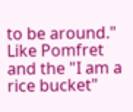to be around." Like Pomfret and the "I am a rice bucket"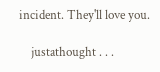incident. They'll love you.

    justathought . . .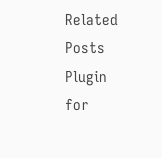Related Posts Plugin for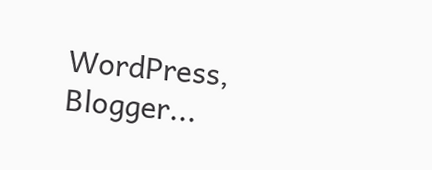WordPress, Blogger...